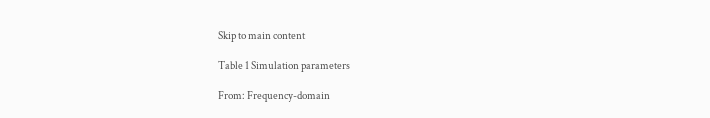Skip to main content

Table 1 Simulation parameters

From: Frequency-domain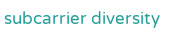subcarrier diversity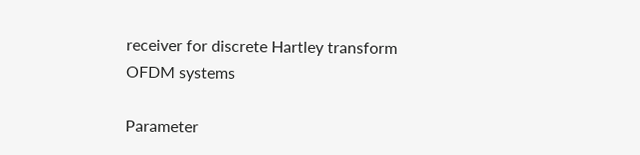receiver for discrete Hartley transform OFDM systems

Parameter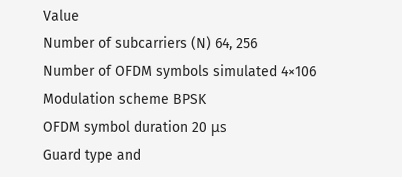Value
Number of subcarriers (N) 64, 256
Number of OFDM symbols simulated 4×106
Modulation scheme BPSK
OFDM symbol duration 20 μs
Guard type and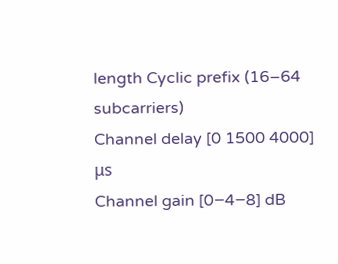length Cyclic prefix (16–64 subcarriers)
Channel delay [0 1500 4000] μs
Channel gain [0−4−8] dB